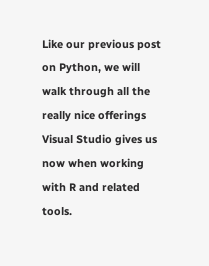Like our previous post on Python, we will walk through all the really nice offerings Visual Studio gives us now when working with R and related tools.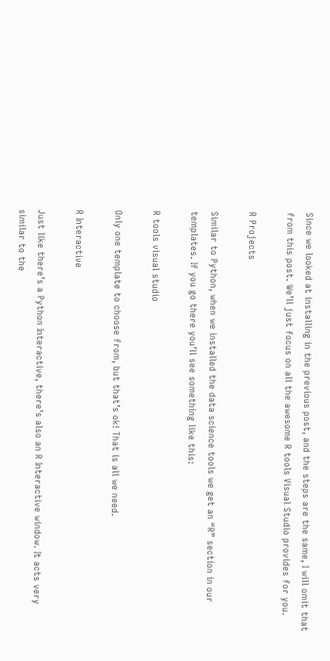Since we looked at installing in the previous post, and the steps are the same, I will omit that from this post. We’ll just focus on all the awesome R tools Visual Studio provides for you.

R Projects

Similar to Python, when we installed the data science tools we get an “R” section in our templates. If you go there you’ll see something like this:

R tools visual studio

Only one template to choose from, but that’s ok! That is all we need.

R Interactive

Just like there’s a Python Interactive, there’s also an R Interactive window. It acts very similar to the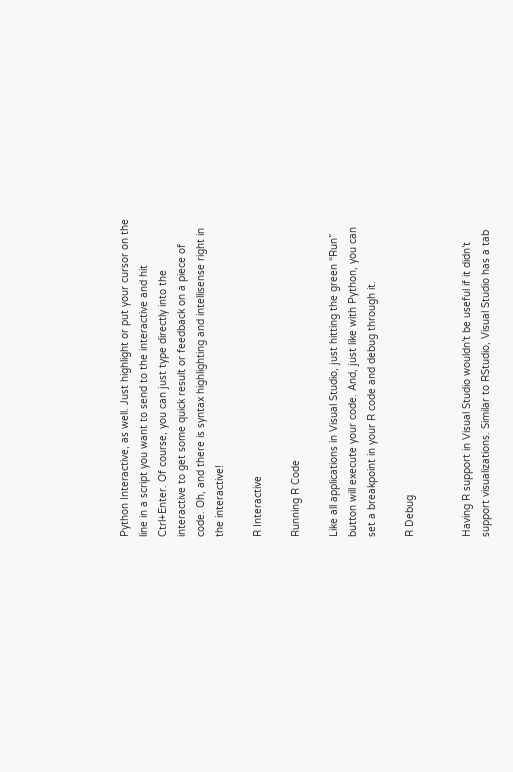Python Interactive, as well. Just highlight or put your cursor on the line in a script you want to send to the interactive and hit Ctrl+Enter. Of course, you can just type directly into the interactive to get some quick result or feedback on a piece of code. Oh, and there is syntax highlighting and intellisense right in the interactive!

R Interactive

Running R Code

Like all applications in Visual Studio, just hitting the green “Run” button will execute your code. And, just like with Python, you can set a breakpoint in your R code and debug through it.

R Debug


Having R support in Visual Studio wouldn’t be useful if it didn’t support visualizations. Similar to RStudio, Visual Studio has a tab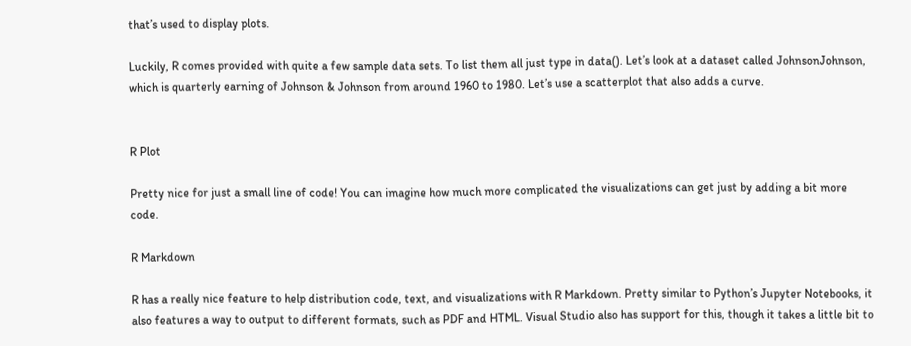that’s used to display plots.

Luckily, R comes provided with quite a few sample data sets. To list them all just type in data(). Let’s look at a dataset called JohnsonJohnson, which is quarterly earning of Johnson & Johnson from around 1960 to 1980. Let’s use a scatterplot that also adds a curve.


R Plot

Pretty nice for just a small line of code! You can imagine how much more complicated the visualizations can get just by adding a bit more code.

R Markdown

R has a really nice feature to help distribution code, text, and visualizations with R Markdown. Pretty similar to Python’s Jupyter Notebooks, it also features a way to output to different formats, such as PDF and HTML. Visual Studio also has support for this, though it takes a little bit to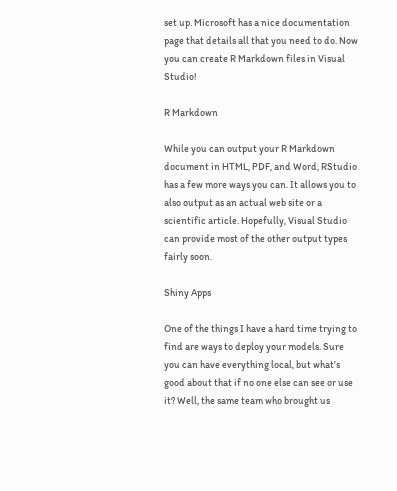set up. Microsoft has a nice documentation page that details all that you need to do. Now you can create R Markdown files in Visual Studio!

R Markdown

While you can output your R Markdown document in HTML, PDF, and Word, RStudio has a few more ways you can. It allows you to also output as an actual web site or a scientific article. Hopefully, Visual Studio can provide most of the other output types fairly soon.

Shiny Apps

One of the things I have a hard time trying to find are ways to deploy your models. Sure you can have everything local, but what’s good about that if no one else can see or use it? Well, the same team who brought us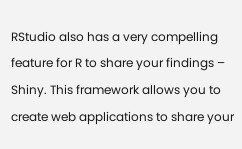RStudio also has a very compelling feature for R to share your findings – Shiny. This framework allows you to create web applications to share your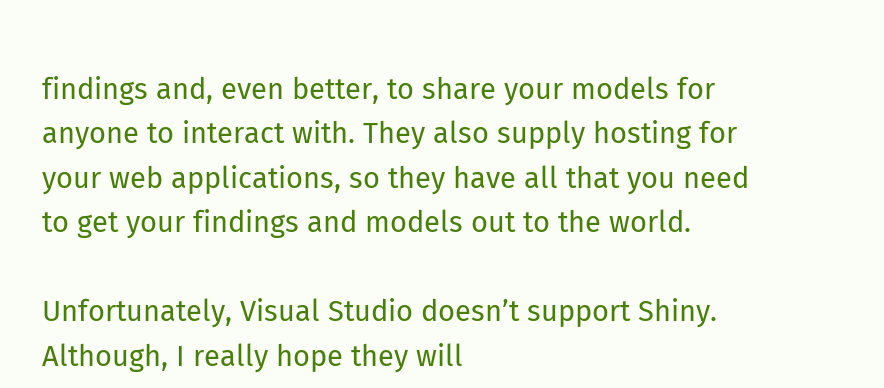findings and, even better, to share your models for anyone to interact with. They also supply hosting for your web applications, so they have all that you need to get your findings and models out to the world.

Unfortunately, Visual Studio doesn’t support Shiny. Although, I really hope they will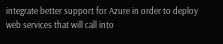integrate better support for Azure in order to deploy web services that will call into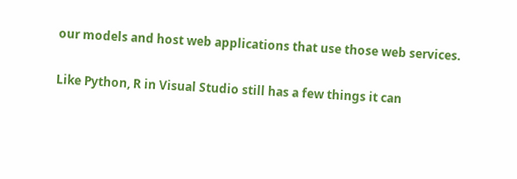our models and host web applications that use those web services.

Like Python, R in Visual Studio still has a few things it can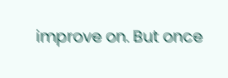improve on. But once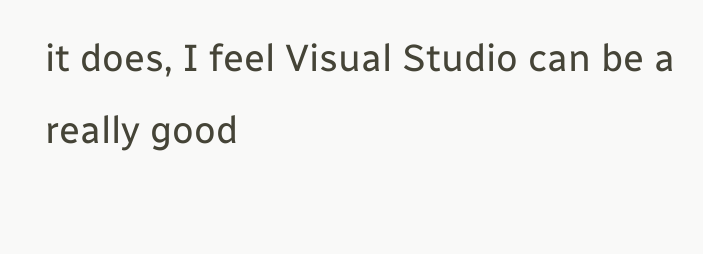it does, I feel Visual Studio can be a really good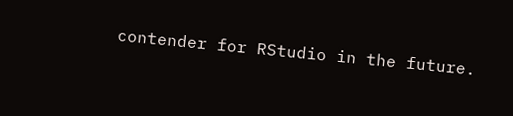contender for RStudio in the future.